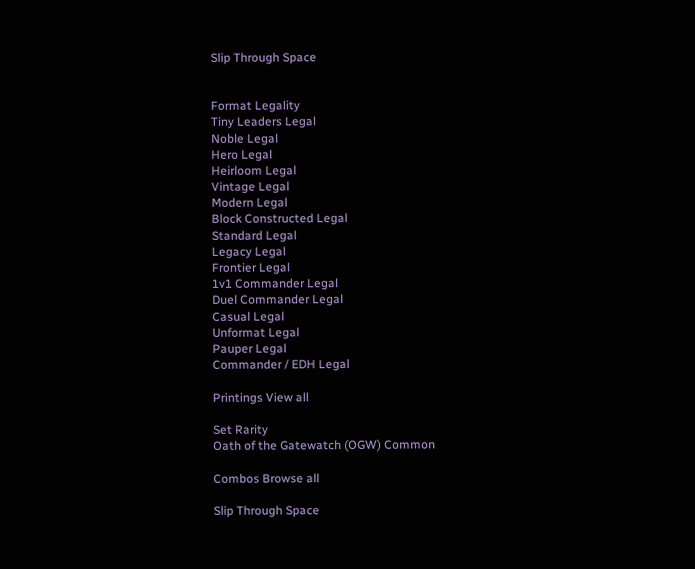Slip Through Space


Format Legality
Tiny Leaders Legal
Noble Legal
Hero Legal
Heirloom Legal
Vintage Legal
Modern Legal
Block Constructed Legal
Standard Legal
Legacy Legal
Frontier Legal
1v1 Commander Legal
Duel Commander Legal
Casual Legal
Unformat Legal
Pauper Legal
Commander / EDH Legal

Printings View all

Set Rarity
Oath of the Gatewatch (OGW) Common

Combos Browse all

Slip Through Space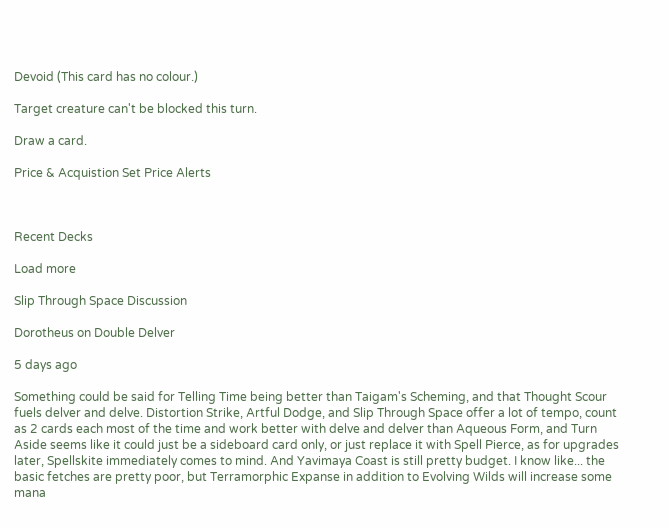Devoid (This card has no colour.)

Target creature can't be blocked this turn.

Draw a card.

Price & Acquistion Set Price Alerts



Recent Decks

Load more

Slip Through Space Discussion

Dorotheus on Double Delver

5 days ago

Something could be said for Telling Time being better than Taigam's Scheming, and that Thought Scour fuels delver and delve. Distortion Strike, Artful Dodge, and Slip Through Space offer a lot of tempo, count as 2 cards each most of the time and work better with delve and delver than Aqueous Form, and Turn Aside seems like it could just be a sideboard card only, or just replace it with Spell Pierce, as for upgrades later, Spellskite immediately comes to mind. And Yavimaya Coast is still pretty budget. I know like... the basic fetches are pretty poor, but Terramorphic Expanse in addition to Evolving Wilds will increase some mana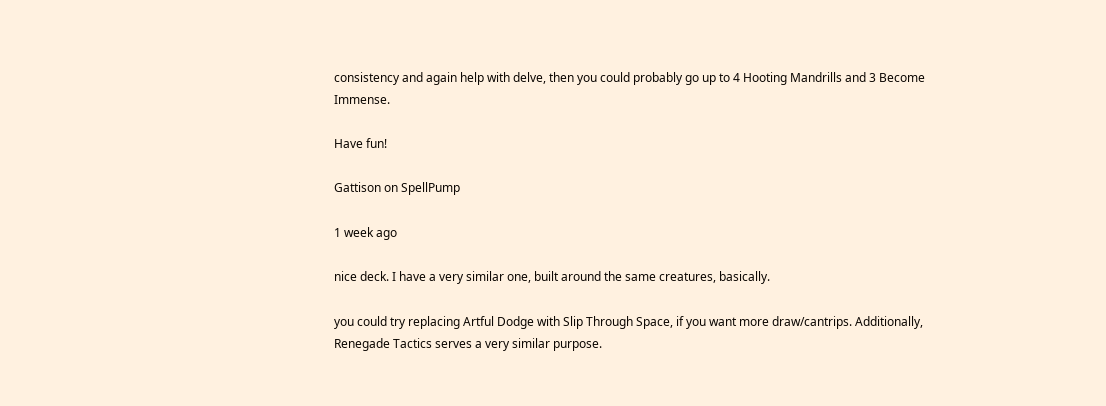consistency and again help with delve, then you could probably go up to 4 Hooting Mandrills and 3 Become Immense.

Have fun!

Gattison on SpellPump

1 week ago

nice deck. I have a very similar one, built around the same creatures, basically.

you could try replacing Artful Dodge with Slip Through Space, if you want more draw/cantrips. Additionally, Renegade Tactics serves a very similar purpose.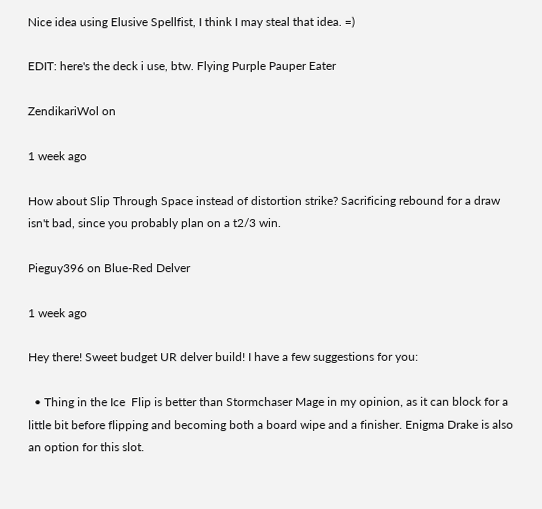Nice idea using Elusive Spellfist, I think I may steal that idea. =)

EDIT: here's the deck i use, btw. Flying Purple Pauper Eater

ZendikariWol on

1 week ago

How about Slip Through Space instead of distortion strike? Sacrificing rebound for a draw isn't bad, since you probably plan on a t2/3 win.

Pieguy396 on Blue-Red Delver

1 week ago

Hey there! Sweet budget UR delver build! I have a few suggestions for you:

  • Thing in the Ice  Flip is better than Stormchaser Mage in my opinion, as it can block for a little bit before flipping and becoming both a board wipe and a finisher. Enigma Drake is also an option for this slot.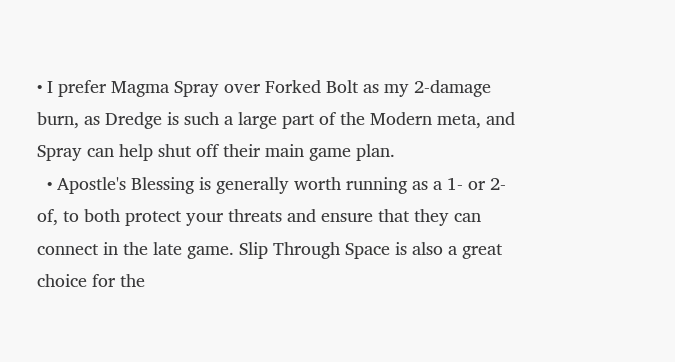• I prefer Magma Spray over Forked Bolt as my 2-damage burn, as Dredge is such a large part of the Modern meta, and Spray can help shut off their main game plan.
  • Apostle's Blessing is generally worth running as a 1- or 2-of, to both protect your threats and ensure that they can connect in the late game. Slip Through Space is also a great choice for the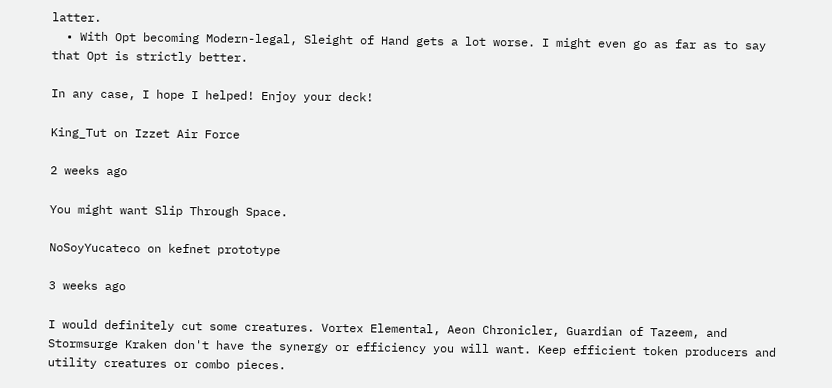latter.
  • With Opt becoming Modern-legal, Sleight of Hand gets a lot worse. I might even go as far as to say that Opt is strictly better.

In any case, I hope I helped! Enjoy your deck!

King_Tut on Izzet Air Force

2 weeks ago

You might want Slip Through Space.

NoSoyYucateco on kefnet prototype

3 weeks ago

I would definitely cut some creatures. Vortex Elemental, Aeon Chronicler, Guardian of Tazeem, and Stormsurge Kraken don't have the synergy or efficiency you will want. Keep efficient token producers and utility creatures or combo pieces.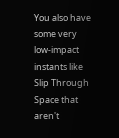You also have some very low-impact instants like Slip Through Space that aren't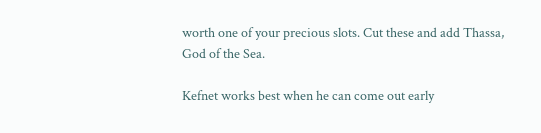worth one of your precious slots. Cut these and add Thassa, God of the Sea.

Kefnet works best when he can come out early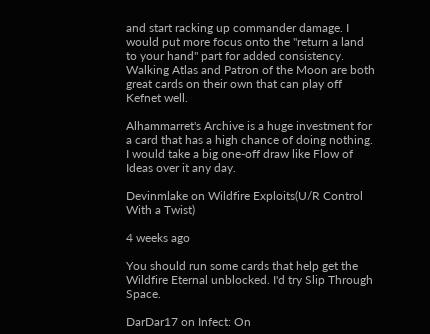and start racking up commander damage. I would put more focus onto the "return a land to your hand" part for added consistency. Walking Atlas and Patron of the Moon are both great cards on their own that can play off Kefnet well.

Alhammarret's Archive is a huge investment for a card that has a high chance of doing nothing. I would take a big one-off draw like Flow of Ideas over it any day.

Devinmlake on Wildfire Exploits(U/R Control With a Twist)

4 weeks ago

You should run some cards that help get the Wildfire Eternal unblocked. I'd try Slip Through Space.

DarDar17 on Infect: On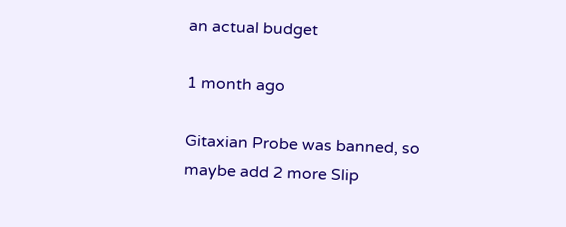an actual budget

1 month ago

Gitaxian Probe was banned, so maybe add 2 more Slip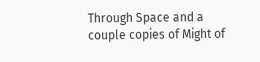Through Space and a couple copies of Might of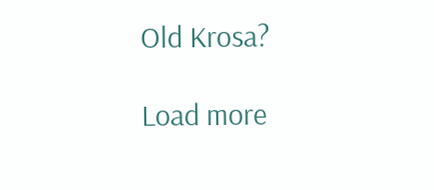Old Krosa?

Load more